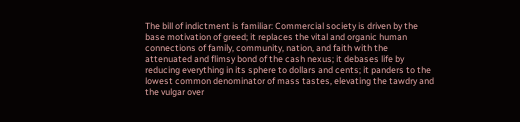The bill of indictment is familiar: Commercial society is driven by the base motivation of greed; it replaces the vital and organic human connections of family, community, nation, and faith with the attenuated and flimsy bond of the cash nexus; it debases life by reducing everything in its sphere to dollars and cents; it panders to the lowest common denominator of mass tastes, elevating the tawdry and the vulgar over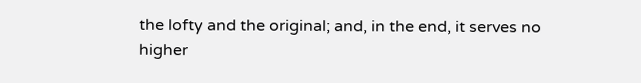the lofty and the original; and, in the end, it serves no higher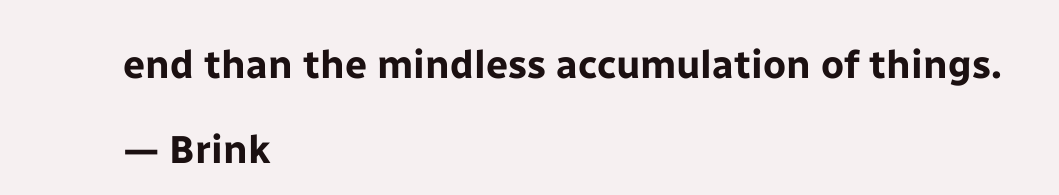end than the mindless accumulation of things.

— Brink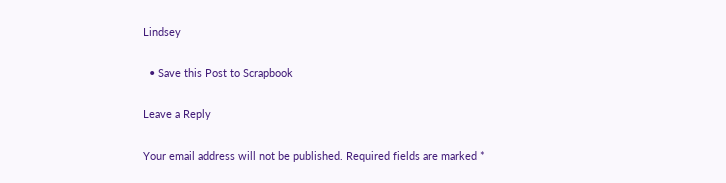Lindsey

  • Save this Post to Scrapbook

Leave a Reply

Your email address will not be published. Required fields are marked *